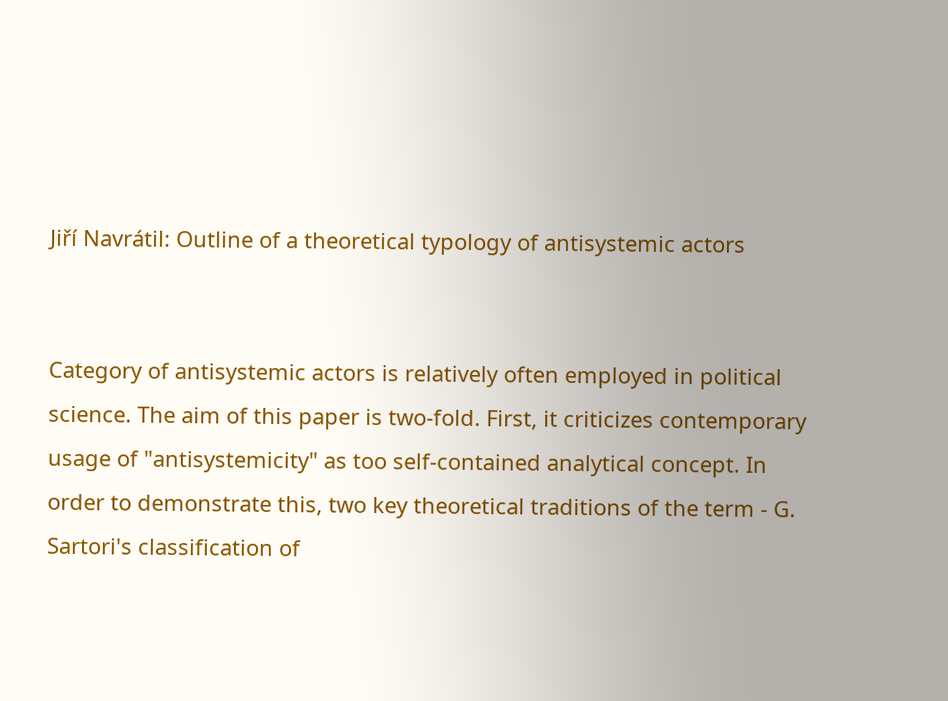Jiří Navrátil: Outline of a theoretical typology of antisystemic actors


Category of antisystemic actors is relatively often employed in political science. The aim of this paper is two-fold. First, it criticizes contemporary usage of "antisystemicity" as too self-contained analytical concept. In order to demonstrate this, two key theoretical traditions of the term - G. Sartori's classification of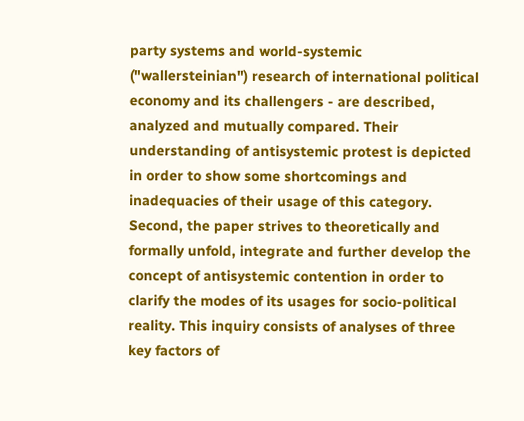party systems and world-systemic ("wallersteinian") research of international political economy and its challengers - are described, analyzed and mutually compared. Their understanding of antisystemic protest is depicted in order to show some shortcomings and inadequacies of their usage of this category. Second, the paper strives to theoretically and formally unfold, integrate and further develop the concept of antisystemic contention in order to clarify the modes of its usages for socio-political reality. This inquiry consists of analyses of three key factors of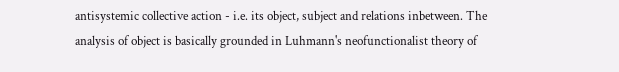antisystemic collective action - i.e. its object, subject and relations inbetween. The analysis of object is basically grounded in Luhmann's neofunctionalist theory of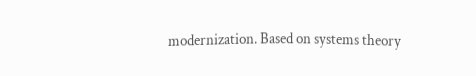modernization. Based on systems theory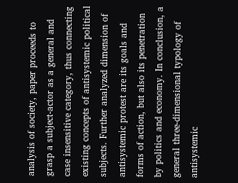analysis of society, paper proceeds to grasp a subject-actor as a general and case insensitive category, thus connecting existing concepts of antisystemic political subjects. Further analyzed dimension of antisystemic protest are its goals and forms of action, but also its penetration by politics and economy. In conclusion, a general three-dimensional typology of antisystemic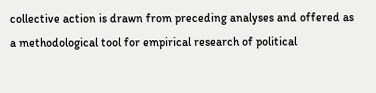collective action is drawn from preceding analyses and offered as a methodological tool for empirical research of political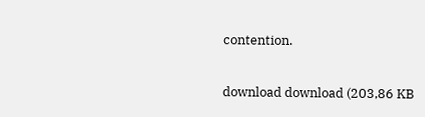contention.

download download (203,86 KB